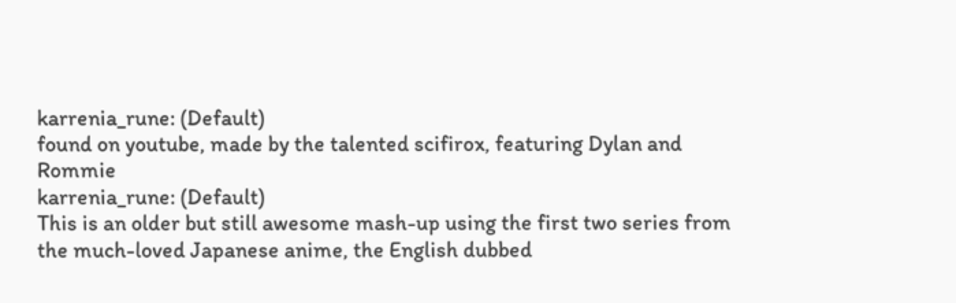karrenia_rune: (Default)
found on youtube, made by the talented scifirox, featuring Dylan and Rommie
karrenia_rune: (Default)
This is an older but still awesome mash-up using the first two series from the much-loved Japanese anime, the English dubbed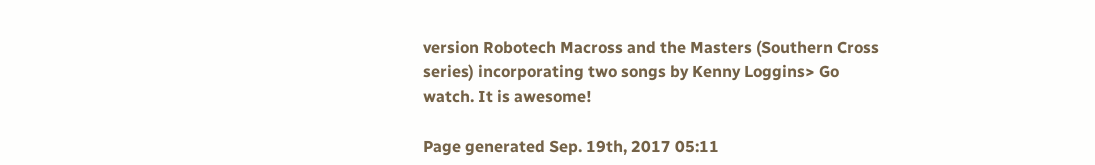version Robotech Macross and the Masters (Southern Cross series) incorporating two songs by Kenny Loggins> Go watch. It is awesome!

Page generated Sep. 19th, 2017 05:11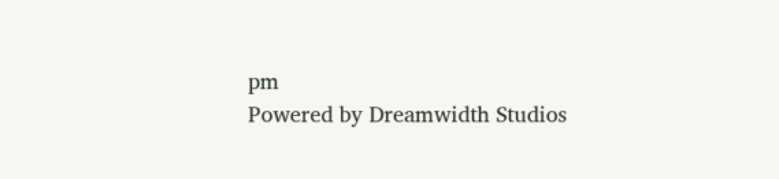pm
Powered by Dreamwidth Studios